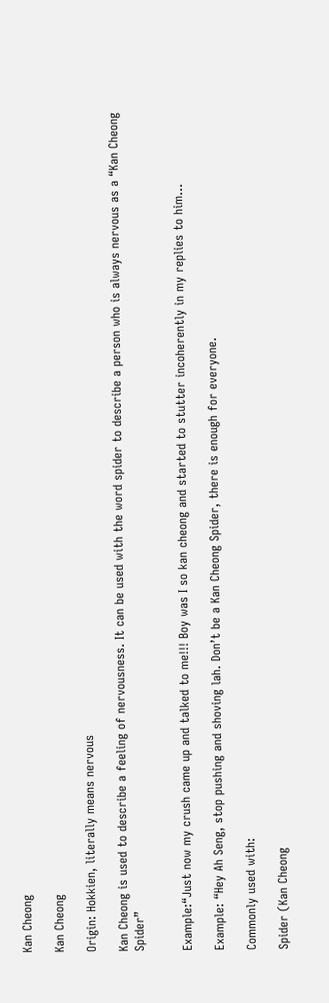Kan Cheong

Kan Cheong

Origin: Hokkien, literally means nervous

Kan Cheong is used to describe a feeling of nervousness. It can be used with the word spider to describe a person who is always nervous as a “Kan Cheong Spider”


Example:“Just now my crush came up and talked to me!!! Boy was I so kan cheong and started to stutter incoherently in my replies to him…

Example: “Hey Ah Seng, stop pushing and shoving lah. Don’t be a Kan Cheong Spider, there is enough for everyone.

Commonly used with:

Spider (Kan Cheong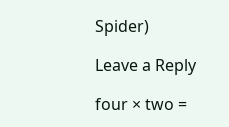Spider)

Leave a Reply

four × two =